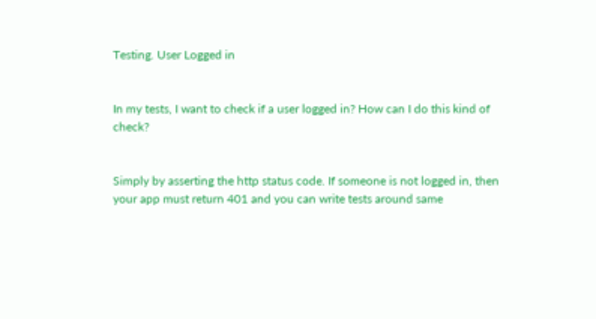Testing. User Logged in


In my tests, I want to check if a user logged in? How can I do this kind of check?


Simply by asserting the http status code. If someone is not logged in, then your app must return 401 and you can write tests around same